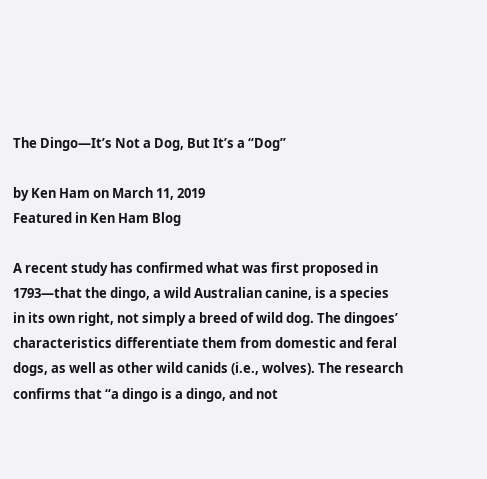The Dingo—It’s Not a Dog, But It’s a “Dog”

by Ken Ham on March 11, 2019
Featured in Ken Ham Blog

A recent study has confirmed what was first proposed in 1793—that the dingo, a wild Australian canine, is a species in its own right, not simply a breed of wild dog. The dingoes’ characteristics differentiate them from domestic and feral dogs, as well as other wild canids (i.e., wolves). The research confirms that “a dingo is a dingo, and not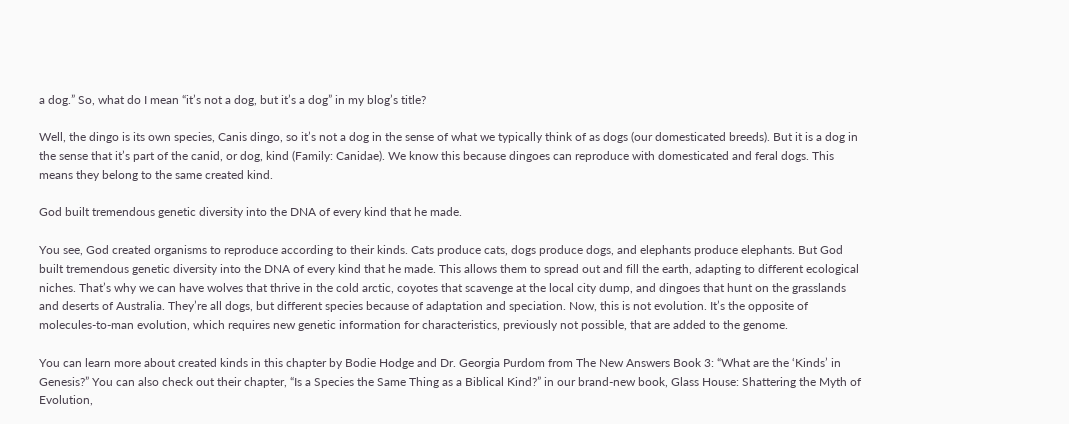a dog.” So, what do I mean “it’s not a dog, but it’s a dog” in my blog’s title?

Well, the dingo is its own species, Canis dingo, so it’s not a dog in the sense of what we typically think of as dogs (our domesticated breeds). But it is a dog in the sense that it’s part of the canid, or dog, kind (Family: Canidae). We know this because dingoes can reproduce with domesticated and feral dogs. This means they belong to the same created kind.

God built tremendous genetic diversity into the DNA of every kind that he made.

You see, God created organisms to reproduce according to their kinds. Cats produce cats, dogs produce dogs, and elephants produce elephants. But God built tremendous genetic diversity into the DNA of every kind that he made. This allows them to spread out and fill the earth, adapting to different ecological niches. That’s why we can have wolves that thrive in the cold arctic, coyotes that scavenge at the local city dump, and dingoes that hunt on the grasslands and deserts of Australia. They’re all dogs, but different species because of adaptation and speciation. Now, this is not evolution. It’s the opposite of molecules-to-man evolution, which requires new genetic information for characteristics, previously not possible, that are added to the genome.

You can learn more about created kinds in this chapter by Bodie Hodge and Dr. Georgia Purdom from The New Answers Book 3: “What are the ‘Kinds’ in Genesis?” You can also check out their chapter, “Is a Species the Same Thing as a Biblical Kind?” in our brand-new book, Glass House: Shattering the Myth of Evolution,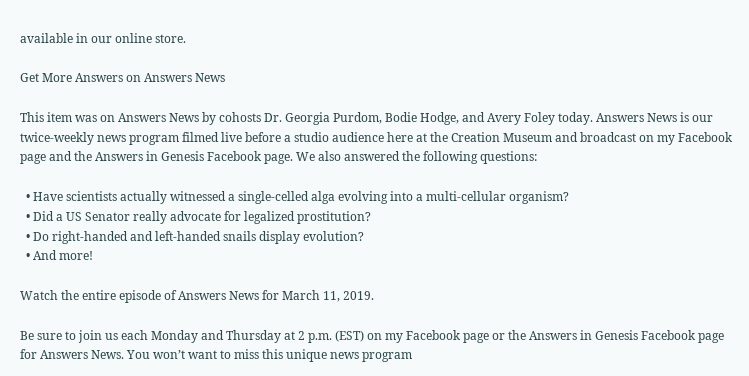available in our online store.

Get More Answers on Answers News

This item was on Answers News by cohosts Dr. Georgia Purdom, Bodie Hodge, and Avery Foley today. Answers News is our twice-weekly news program filmed live before a studio audience here at the Creation Museum and broadcast on my Facebook page and the Answers in Genesis Facebook page. We also answered the following questions:

  • Have scientists actually witnessed a single-celled alga evolving into a multi-cellular organism?
  • Did a US Senator really advocate for legalized prostitution?
  • Do right-handed and left-handed snails display evolution?
  • And more!

Watch the entire episode of Answers News for March 11, 2019.

Be sure to join us each Monday and Thursday at 2 p.m. (EST) on my Facebook page or the Answers in Genesis Facebook page for Answers News. You won’t want to miss this unique news program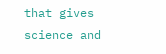that gives science and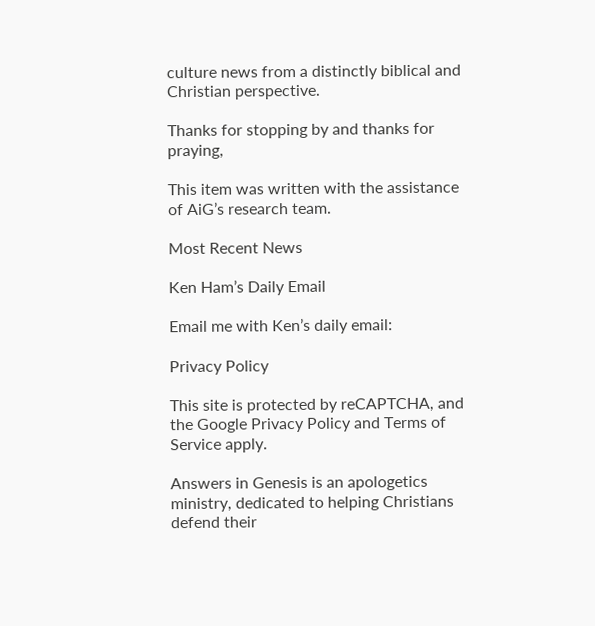culture news from a distinctly biblical and Christian perspective.

Thanks for stopping by and thanks for praying,

This item was written with the assistance of AiG’s research team.

Most Recent News

Ken Ham’s Daily Email

Email me with Ken’s daily email:

Privacy Policy

This site is protected by reCAPTCHA, and the Google Privacy Policy and Terms of Service apply.

Answers in Genesis is an apologetics ministry, dedicated to helping Christians defend their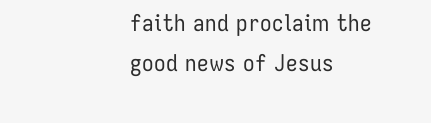faith and proclaim the good news of Jesus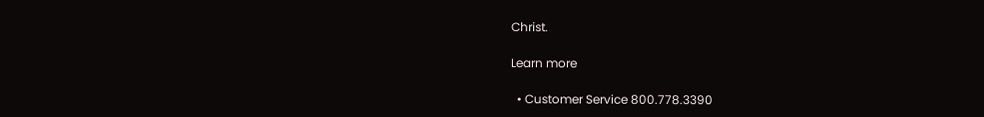Christ.

Learn more

  • Customer Service 800.778.3390